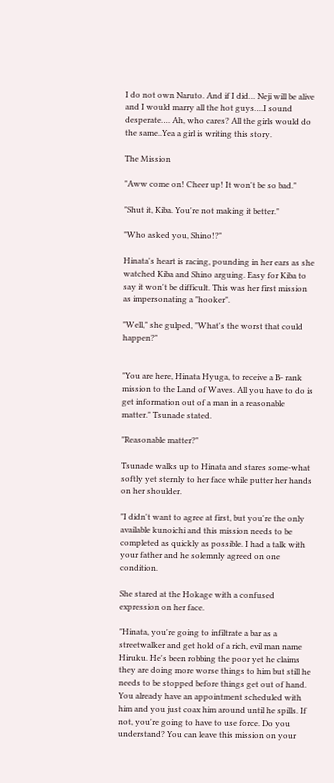I do not own Naruto. And if I did… Neji will be alive and I would marry all the hot guys….I sound desperate…. Ah, who cares? All the girls would do the same..Yea a girl is writing this story.

The Mission

"Aww come on! Cheer up! It won't be so bad."

"Shut it, Kiba. You're not making it better."

"Who asked you, Shino!?"

Hinata's heart is racing, pounding in her ears as she watched Kiba and Shino arguing. Easy for Kiba to say it won't be difficult. This was her first mission as impersonating a "hooker".

"Well," she gulped, "What's the worst that could happen?"


"You are here, Hinata Hyuga, to receive a B- rank mission to the Land of Waves. All you have to do is get information out of a man in a reasonable matter." Tsunade stated.

"Reasonable matter?"

Tsunade walks up to Hinata and stares some-what softly yet sternly to her face while putter her hands on her shoulder.

"I didn't want to agree at first, but you're the only available kunoichi and this mission needs to be completed as quickly as possible. I had a talk with your father and he solemnly agreed on one condition.

She stared at the Hokage with a confused expression on her face.

"Hinata, you're going to infiltrate a bar as a streetwalker and get hold of a rich, evil man name Hiruku. He's been robbing the poor yet he claims they are doing more worse things to him but still he needs to be stopped before things get out of hand. You already have an appointment scheduled with him and you just coax him around until he spills. If not, you're going to have to use force. Do you understand? You can leave this mission on your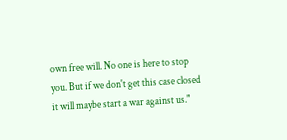own free will. No one is here to stop you. But if we don't get this case closed it will maybe start a war against us."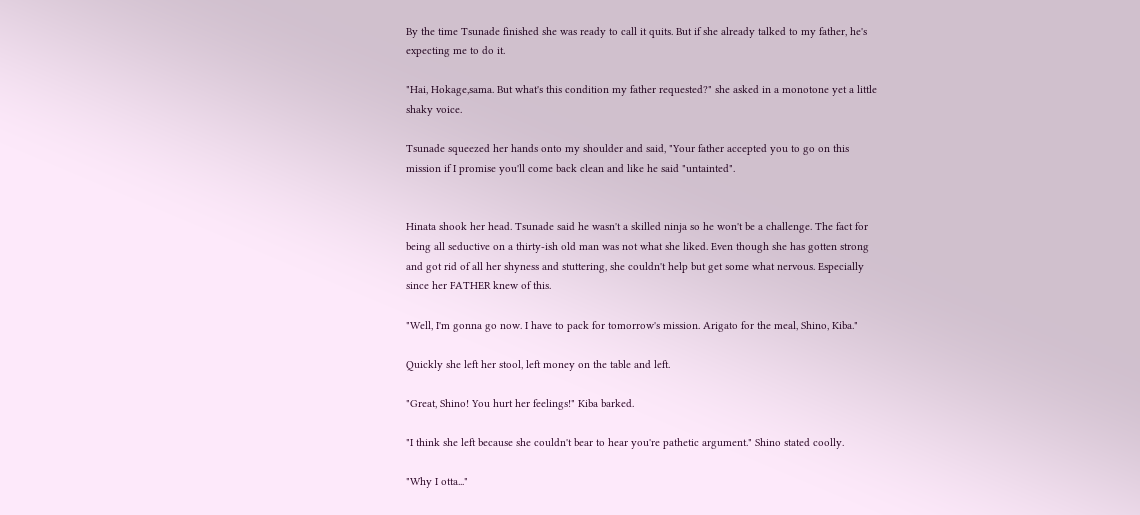By the time Tsunade finished she was ready to call it quits. But if she already talked to my father, he's expecting me to do it.

"Hai, Hokage,sama. But what's this condition my father requested?" she asked in a monotone yet a little shaky voice.

Tsunade squeezed her hands onto my shoulder and said, "Your father accepted you to go on this mission if I promise you'll come back clean and like he said "untainted".


Hinata shook her head. Tsunade said he wasn't a skilled ninja so he won't be a challenge. The fact for being all seductive on a thirty-ish old man was not what she liked. Even though she has gotten strong and got rid of all her shyness and stuttering, she couldn't help but get some what nervous. Especially since her FATHER knew of this.

"Well, I'm gonna go now. I have to pack for tomorrow's mission. Arigato for the meal, Shino, Kiba."

Quickly she left her stool, left money on the table and left.

"Great, Shino! You hurt her feelings!" Kiba barked.

"I think she left because she couldn't bear to hear you're pathetic argument." Shino stated coolly.

"Why I otta..."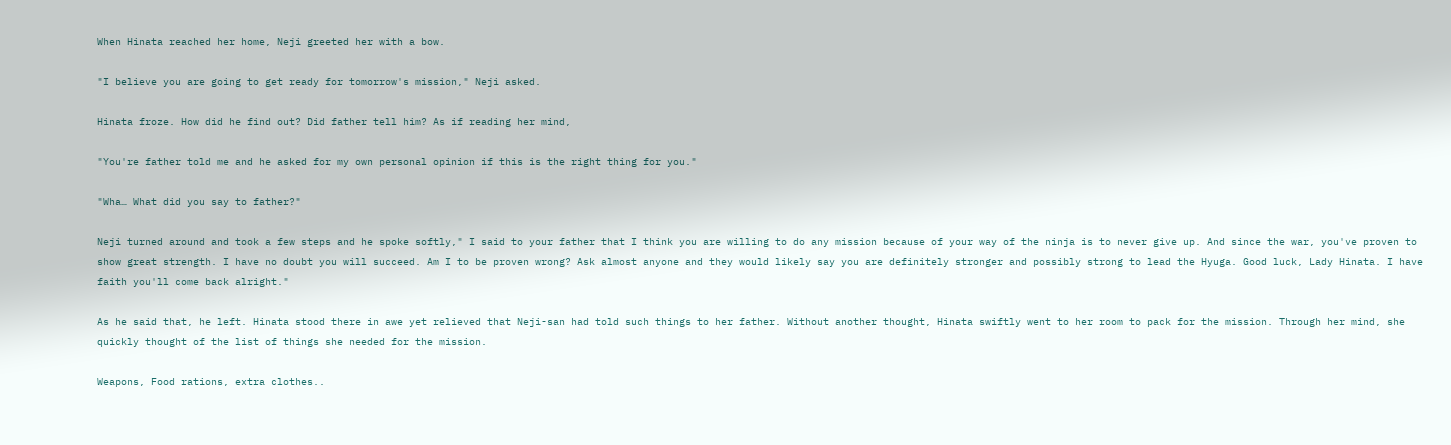When Hinata reached her home, Neji greeted her with a bow.

"I believe you are going to get ready for tomorrow's mission," Neji asked.

Hinata froze. How did he find out? Did father tell him? As if reading her mind,

"You're father told me and he asked for my own personal opinion if this is the right thing for you."

"Wha… What did you say to father?"

Neji turned around and took a few steps and he spoke softly," I said to your father that I think you are willing to do any mission because of your way of the ninja is to never give up. And since the war, you've proven to show great strength. I have no doubt you will succeed. Am I to be proven wrong? Ask almost anyone and they would likely say you are definitely stronger and possibly strong to lead the Hyuga. Good luck, Lady Hinata. I have faith you'll come back alright."

As he said that, he left. Hinata stood there in awe yet relieved that Neji-san had told such things to her father. Without another thought, Hinata swiftly went to her room to pack for the mission. Through her mind, she quickly thought of the list of things she needed for the mission.

Weapons, Food rations, extra clothes..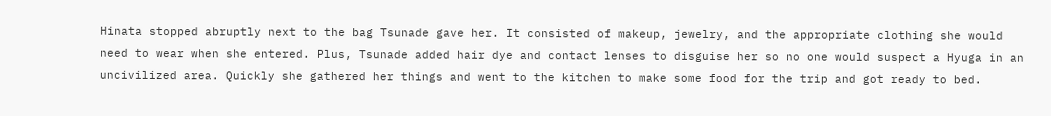Hinata stopped abruptly next to the bag Tsunade gave her. It consisted of makeup, jewelry, and the appropriate clothing she would need to wear when she entered. Plus, Tsunade added hair dye and contact lenses to disguise her so no one would suspect a Hyuga in an uncivilized area. Quickly she gathered her things and went to the kitchen to make some food for the trip and got ready to bed.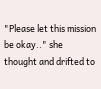"Please let this mission be okay.." she thought and drifted to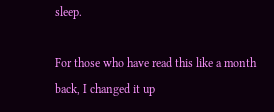sleep.

For those who have read this like a month back, I changed it up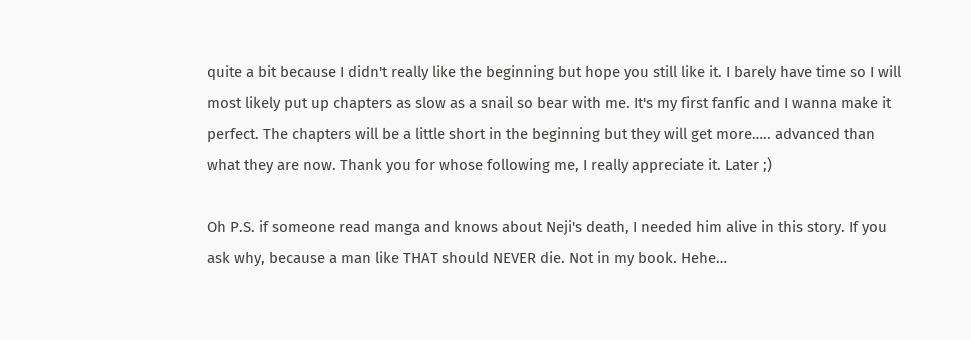quite a bit because I didn't really like the beginning but hope you still like it. I barely have time so I will most likely put up chapters as slow as a snail so bear with me. It's my first fanfic and I wanna make it perfect. The chapters will be a little short in the beginning but they will get more….. advanced than what they are now. Thank you for whose following me, I really appreciate it. Later ;)

Oh P.S. if someone read manga and knows about Neji's death, I needed him alive in this story. If you ask why, because a man like THAT should NEVER die. Not in my book. Hehe…